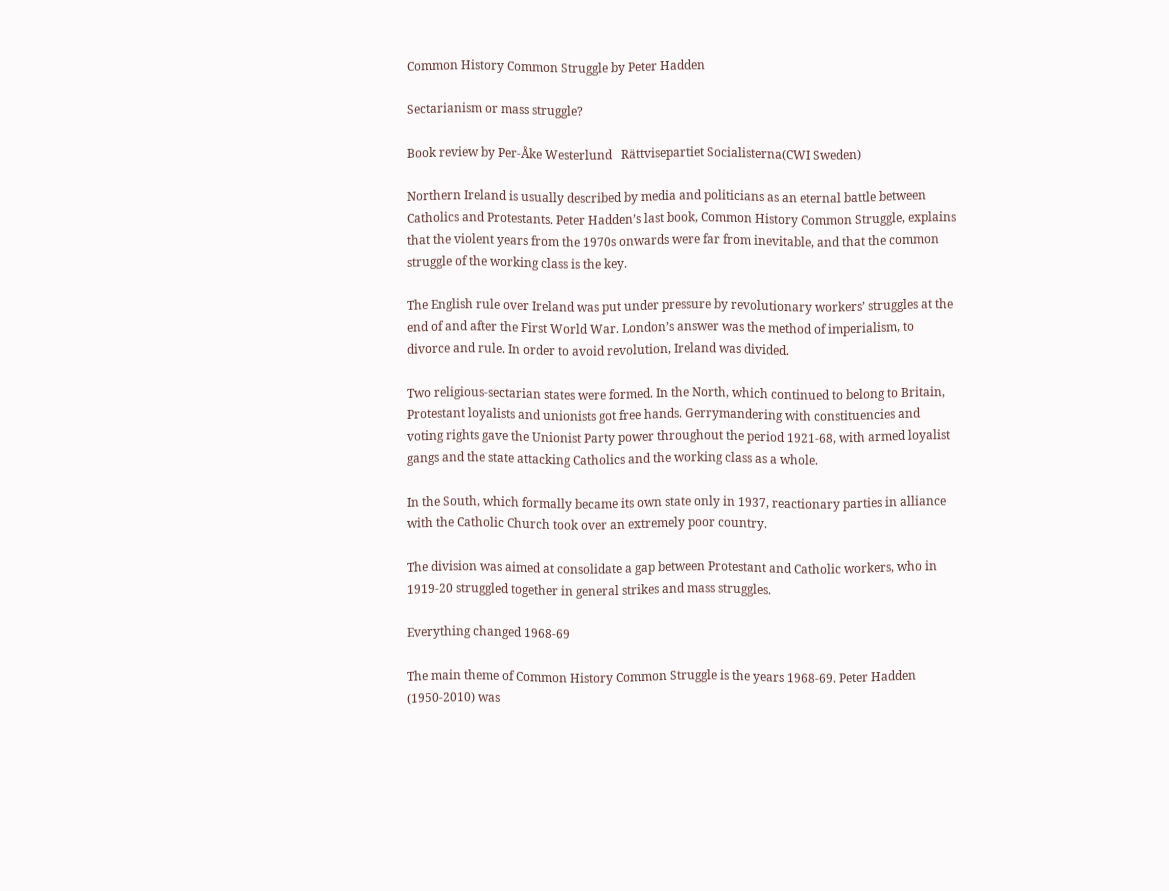Common History Common Struggle by Peter Hadden

Sectarianism or mass struggle?

Book review by Per-Åke Westerlund   Rättvisepartiet Socialisterna(CWI Sweden)

Northern Ireland is usually described by media and politicians as an eternal battle between Catholics and Protestants. Peter Hadden’s last book, Common History Common Struggle, explains that the violent years from the 1970s onwards were far from inevitable, and that the common struggle of the working class is the key.

The English rule over Ireland was put under pressure by revolutionary workers’ struggles at the end of and after the First World War. London’s answer was the method of imperialism, to divorce and rule. In order to avoid revolution, Ireland was divided.

Two religious-sectarian states were formed. In the North, which continued to belong to Britain, Protestant loyalists and unionists got free hands. Gerrymandering with constituencies and voting rights gave the Unionist Party power throughout the period 1921-68, with armed loyalist gangs and the state attacking Catholics and the working class as a whole.

In the South, which formally became its own state only in 1937, reactionary parties in alliance with the Catholic Church took over an extremely poor country.

The division was aimed at consolidate a gap between Protestant and Catholic workers, who in 1919-20 struggled together in general strikes and mass struggles.

Everything changed 1968-69

The main theme of Common History Common Struggle is the years 1968-69. Peter Hadden (1950-2010) was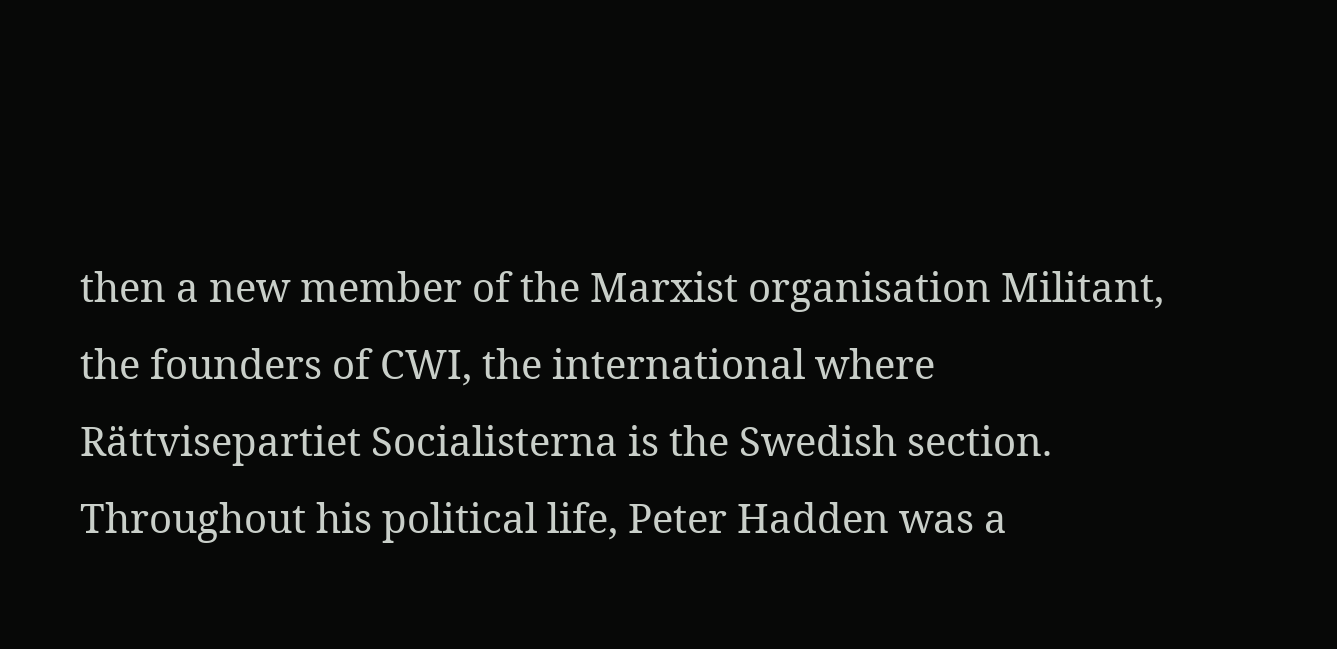then a new member of the Marxist organisation Militant, the founders of CWI, the international where Rättvisepartiet Socialisterna is the Swedish section. Throughout his political life, Peter Hadden was a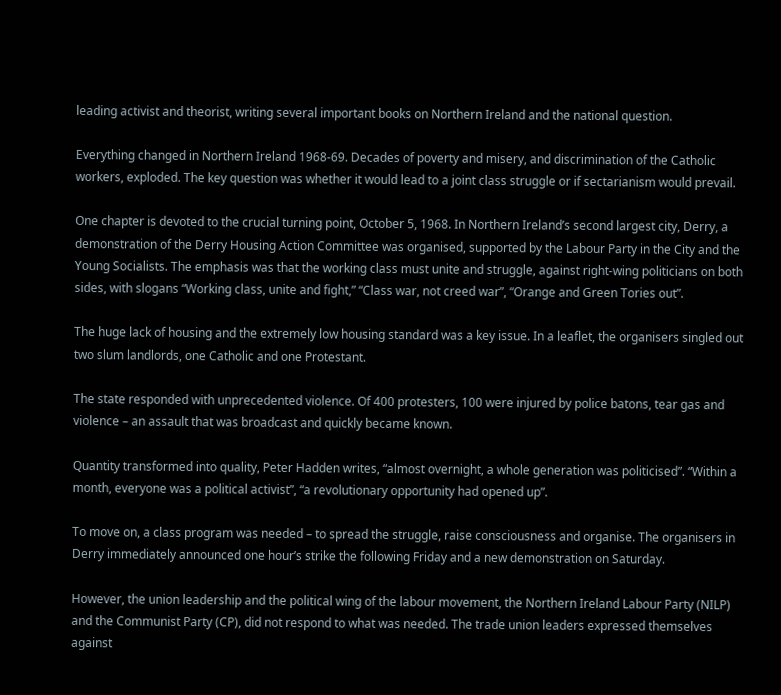leading activist and theorist, writing several important books on Northern Ireland and the national question.

Everything changed in Northern Ireland 1968-69. Decades of poverty and misery, and discrimination of the Catholic workers, exploded. The key question was whether it would lead to a joint class struggle or if sectarianism would prevail.

One chapter is devoted to the crucial turning point, October 5, 1968. In Northern Ireland’s second largest city, Derry, a demonstration of the Derry Housing Action Committee was organised, supported by the Labour Party in the City and the Young Socialists. The emphasis was that the working class must unite and struggle, against right-wing politicians on both sides, with slogans “Working class, unite and fight,” “Class war, not creed war”, “Orange and Green Tories out”.

The huge lack of housing and the extremely low housing standard was a key issue. In a leaflet, the organisers singled out two slum landlords, one Catholic and one Protestant.

The state responded with unprecedented violence. Of 400 protesters, 100 were injured by police batons, tear gas and violence – an assault that was broadcast and quickly became known.

Quantity transformed into quality, Peter Hadden writes, “almost overnight, a whole generation was politicised”. “Within a month, everyone was a political activist”, “a revolutionary opportunity had opened up”.

To move on, a class program was needed – to spread the struggle, raise consciousness and organise. The organisers in Derry immediately announced one hour’s strike the following Friday and a new demonstration on Saturday.

However, the union leadership and the political wing of the labour movement, the Northern Ireland Labour Party (NILP) and the Communist Party (CP), did not respond to what was needed. The trade union leaders expressed themselves against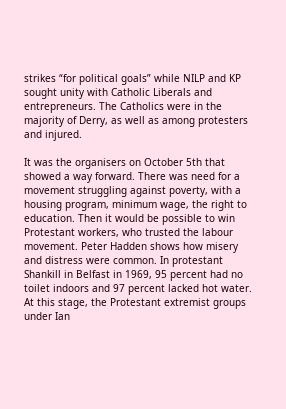strikes “for political goals” while NILP and KP sought unity with Catholic Liberals and entrepreneurs. The Catholics were in the majority of Derry, as well as among protesters and injured.

It was the organisers on October 5th that showed a way forward. There was need for a movement struggling against poverty, with a housing program, minimum wage, the right to education. Then it would be possible to win Protestant workers, who trusted the labour movement. Peter Hadden shows how misery and distress were common. In protestant Shankill in Belfast in 1969, 95 percent had no toilet indoors and 97 percent lacked hot water. At this stage, the Protestant extremist groups under Ian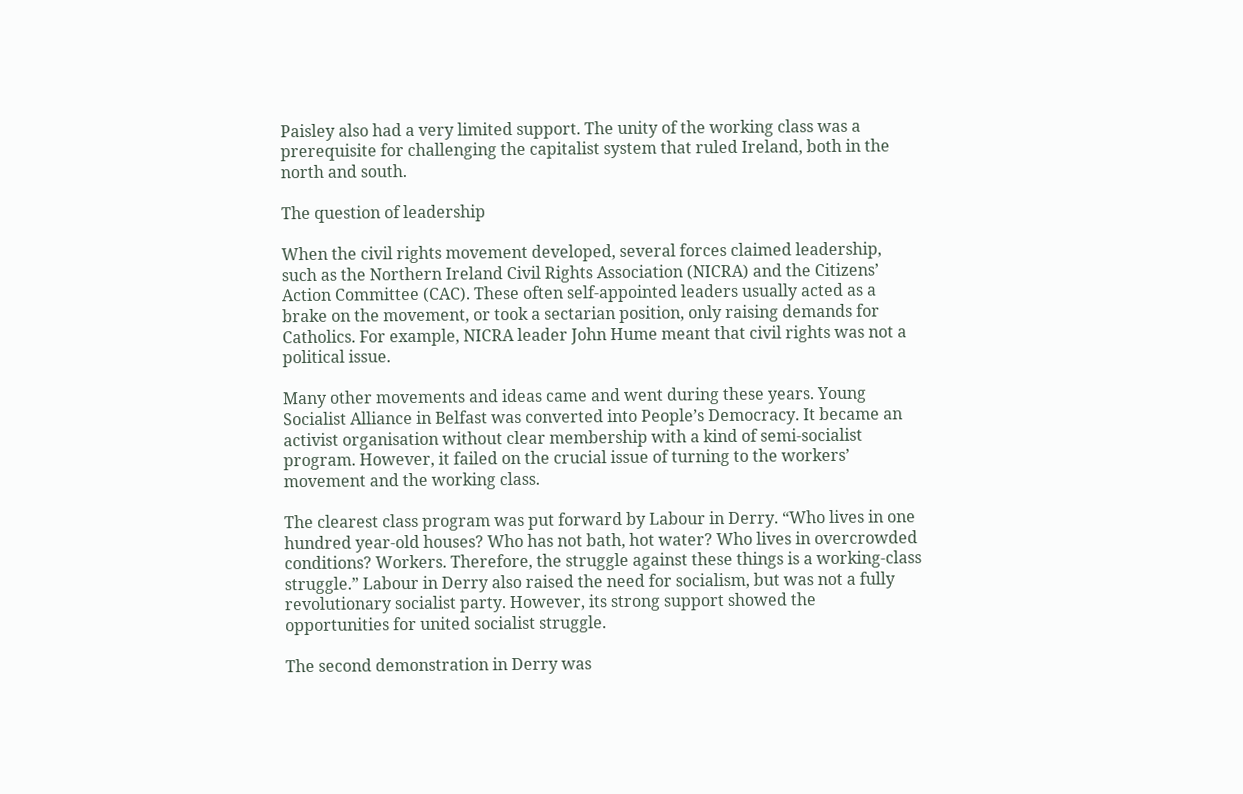Paisley also had a very limited support. The unity of the working class was a prerequisite for challenging the capitalist system that ruled Ireland, both in the north and south.

The question of leadership

When the civil rights movement developed, several forces claimed leadership, such as the Northern Ireland Civil Rights Association (NICRA) and the Citizens’ Action Committee (CAC). These often self-appointed leaders usually acted as a brake on the movement, or took a sectarian position, only raising demands for Catholics. For example, NICRA leader John Hume meant that civil rights was not a political issue.

Many other movements and ideas came and went during these years. Young Socialist Alliance in Belfast was converted into People’s Democracy. It became an activist organisation without clear membership with a kind of semi-socialist program. However, it failed on the crucial issue of turning to the workers’ movement and the working class.

The clearest class program was put forward by Labour in Derry. “Who lives in one hundred year-old houses? Who has not bath, hot water? Who lives in overcrowded conditions? Workers. Therefore, the struggle against these things is a working-class struggle.” Labour in Derry also raised the need for socialism, but was not a fully revolutionary socialist party. However, its strong support showed the opportunities for united socialist struggle.

The second demonstration in Derry was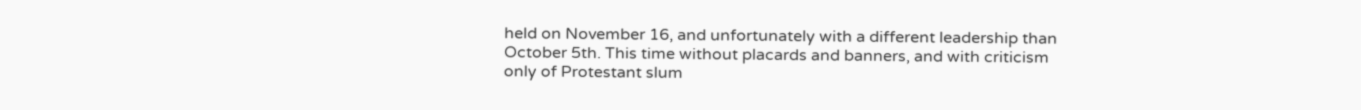held on November 16, and unfortunately with a different leadership than October 5th. This time without placards and banners, and with criticism only of Protestant slum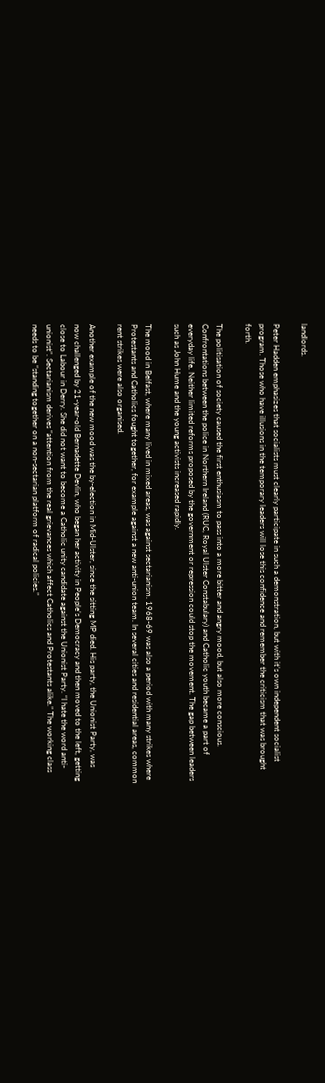landlords.

Peter Hadden emphasizes that socialists must clearly participate in such a demonstration, but with it’s own independent socialist program. Those who have illusions in the temporary leaders will lose this confidence and remember the criticism that was brought forth.

The politisation of society caused the first enthusiasm to pass into a more bitter and angry mood, but also more conscious. Confrontations between the police in Northern Ireland (RUC, Royal Ulster Constabulary) and Catholic youth became a part of everyday life. Neither limited reforms proposed by the government or repression could stop the movement. The gap between leaders such as John Hume and the young activists increased rapidly.

The mood in Belfast, where many lived in mixed areas, was against sectarianism. 1968-69 was also a period with many strikes where Protestants and Catholics fought together, for example against a new anti-union team. In several cities and residential areas, common rent strikes were also organised.

Another example of the new mood was the by-election in Mid-Ulster, since the sitting MP died. His party, the Unionist Party, was now challenged by 21-year-old Bernadette Devlin, who began her activity in People’s Democracy and then moved to the left, getting close to Labour in Derry. She did not want to become a Catholic unity candidate against the Unionist Party. “I hate the word anti-unionist”. Sectarianism derives “attention from the real grievances which affect Catholics and Protestants alike.” The working class needs to be “standing together on a non-sectarian platform of radical policies.”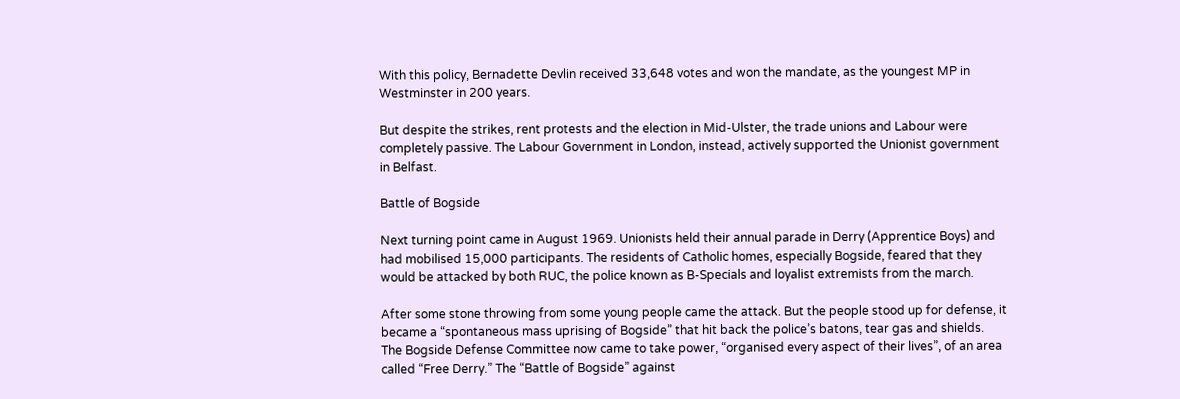With this policy, Bernadette Devlin received 33,648 votes and won the mandate, as the youngest MP in Westminster in 200 years.

But despite the strikes, rent protests and the election in Mid-Ulster, the trade unions and Labour were completely passive. The Labour Government in London, instead, actively supported the Unionist government in Belfast.

Battle of Bogside

Next turning point came in August 1969. Unionists held their annual parade in Derry (Apprentice Boys) and had mobilised 15,000 participants. The residents of Catholic homes, especially Bogside, feared that they would be attacked by both RUC, the police known as B-Specials and loyalist extremists from the march.

After some stone throwing from some young people came the attack. But the people stood up for defense, it became a “spontaneous mass uprising of Bogside” that hit back the police’s batons, tear gas and shields. The Bogside Defense Committee now came to take power, “organised every aspect of their lives”, of an area called “Free Derry.” The “Battle of Bogside” against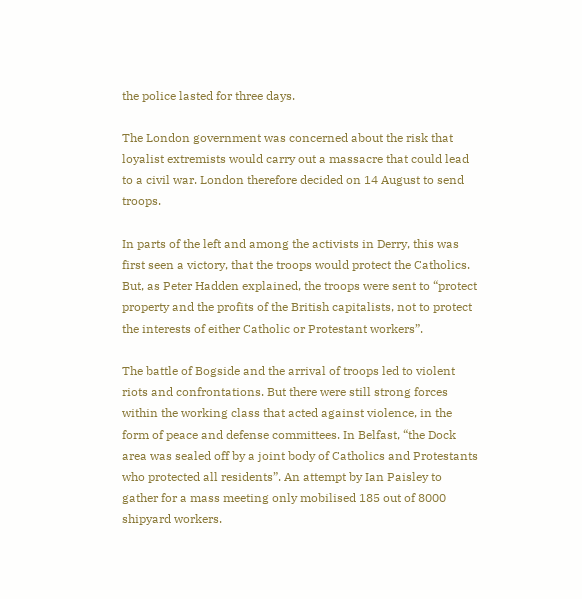the police lasted for three days.

The London government was concerned about the risk that loyalist extremists would carry out a massacre that could lead to a civil war. London therefore decided on 14 August to send troops.

In parts of the left and among the activists in Derry, this was first seen a victory, that the troops would protect the Catholics. But, as Peter Hadden explained, the troops were sent to “protect property and the profits of the British capitalists, not to protect the interests of either Catholic or Protestant workers”.

The battle of Bogside and the arrival of troops led to violent riots and confrontations. But there were still strong forces within the working class that acted against violence, in the form of peace and defense committees. In Belfast, “the Dock area was sealed off by a joint body of Catholics and Protestants who protected all residents”. An attempt by Ian Paisley to gather for a mass meeting only mobilised 185 out of 8000 shipyard workers.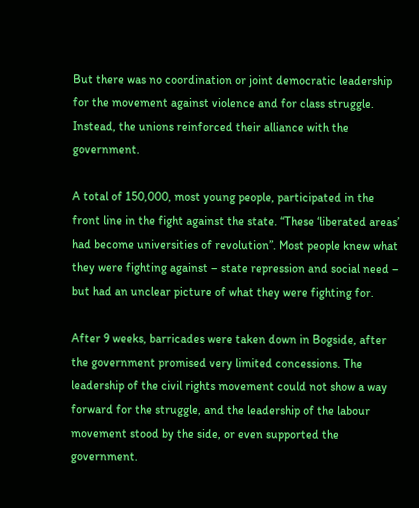But there was no coordination or joint democratic leadership for the movement against violence and for class struggle. Instead, the unions reinforced their alliance with the government.

A total of 150,000, most young people, participated in the front line in the fight against the state. “These ‘liberated areas’ had become universities of revolution”. Most people knew what they were fighting against – state repression and social need – but had an unclear picture of what they were fighting for.

After 9 weeks, barricades were taken down in Bogside, after the government promised very limited concessions. The leadership of the civil rights movement could not show a way forward for the struggle, and the leadership of the labour movement stood by the side, or even supported the government.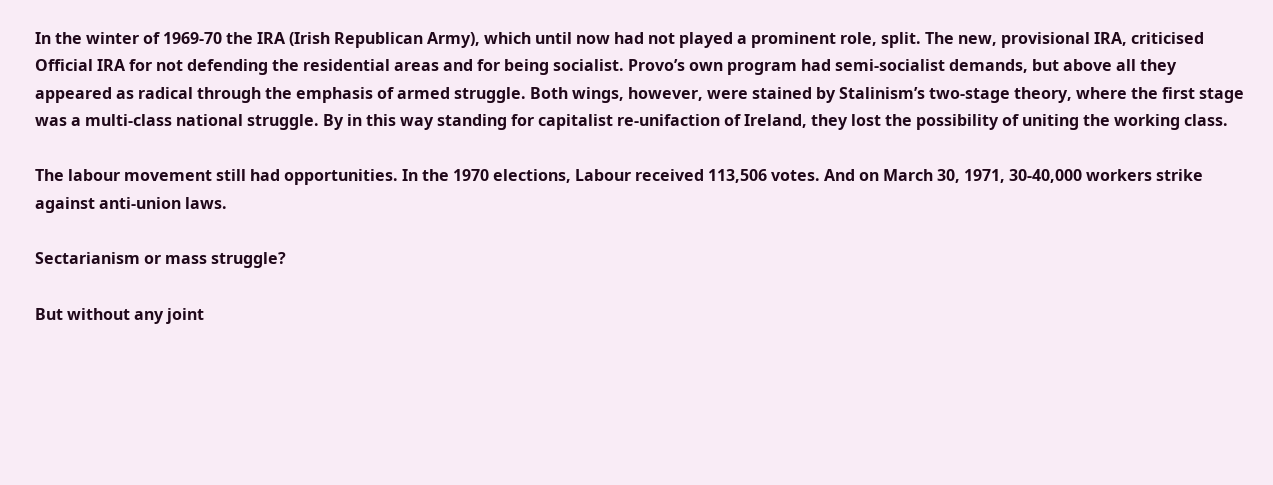In the winter of 1969-70 the IRA (Irish Republican Army), which until now had not played a prominent role, split. The new, provisional IRA, criticised Official IRA for not defending the residential areas and for being socialist. Provo’s own program had semi-socialist demands, but above all they appeared as radical through the emphasis of armed struggle. Both wings, however, were stained by Stalinism’s two-stage theory, where the first stage was a multi-class national struggle. By in this way standing for capitalist re-unifaction of Ireland, they lost the possibility of uniting the working class.

The labour movement still had opportunities. In the 1970 elections, Labour received 113,506 votes. And on March 30, 1971, 30-40,000 workers strike against anti-union laws.

Sectarianism or mass struggle?

But without any joint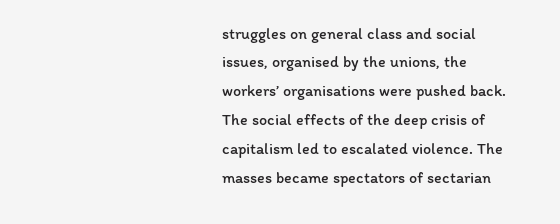struggles on general class and social issues, organised by the unions, the workers’ organisations were pushed back. The social effects of the deep crisis of capitalism led to escalated violence. The masses became spectators of sectarian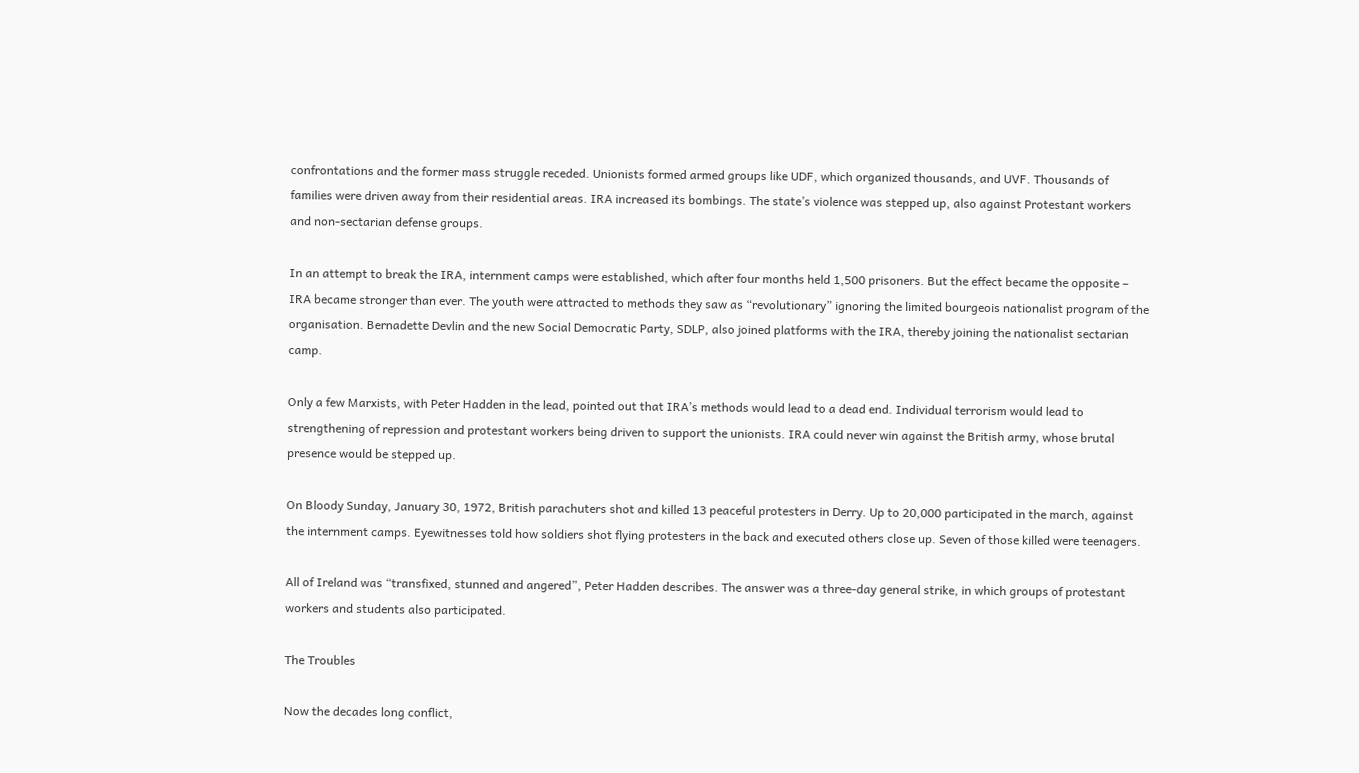confrontations and the former mass struggle receded. Unionists formed armed groups like UDF, which organized thousands, and UVF. Thousands of families were driven away from their residential areas. IRA increased its bombings. The state’s violence was stepped up, also against Protestant workers and non-sectarian defense groups.

In an attempt to break the IRA, internment camps were established, which after four months held 1,500 prisoners. But the effect became the opposite – IRA became stronger than ever. The youth were attracted to methods they saw as “revolutionary” ignoring the limited bourgeois nationalist program of the organisation. Bernadette Devlin and the new Social Democratic Party, SDLP, also joined platforms with the IRA, thereby joining the nationalist sectarian camp.

Only a few Marxists, with Peter Hadden in the lead, pointed out that IRA’s methods would lead to a dead end. Individual terrorism would lead to strengthening of repression and protestant workers being driven to support the unionists. IRA could never win against the British army, whose brutal presence would be stepped up.

On Bloody Sunday, January 30, 1972, British parachuters shot and killed 13 peaceful protesters in Derry. Up to 20,000 participated in the march, against the internment camps. Eyewitnesses told how soldiers shot flying protesters in the back and executed others close up. Seven of those killed were teenagers.

All of Ireland was “transfixed, stunned and angered”, Peter Hadden describes. The answer was a three-day general strike, in which groups of protestant workers and students also participated.

The Troubles

Now the decades long conflict,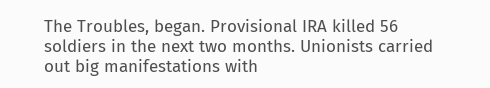The Troubles, began. Provisional IRA killed 56 soldiers in the next two months. Unionists carried out big manifestations with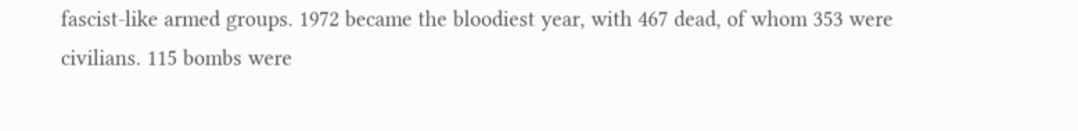fascist-like armed groups. 1972 became the bloodiest year, with 467 dead, of whom 353 were civilians. 115 bombs were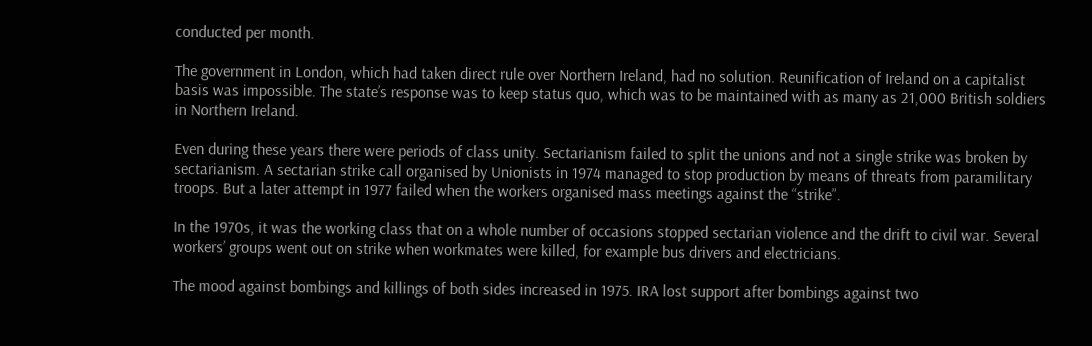conducted per month.

The government in London, which had taken direct rule over Northern Ireland, had no solution. Reunification of Ireland on a capitalist basis was impossible. The state’s response was to keep status quo, which was to be maintained with as many as 21,000 British soldiers in Northern Ireland.

Even during these years there were periods of class unity. Sectarianism failed to split the unions and not a single strike was broken by sectarianism. A sectarian strike call organised by Unionists in 1974 managed to stop production by means of threats from paramilitary troops. But a later attempt in 1977 failed when the workers organised mass meetings against the “strike”.

In the 1970s, it was the working class that on a whole number of occasions stopped sectarian violence and the drift to civil war. Several workers’ groups went out on strike when workmates were killed, for example bus drivers and electricians.

The mood against bombings and killings of both sides increased in 1975. IRA lost support after bombings against two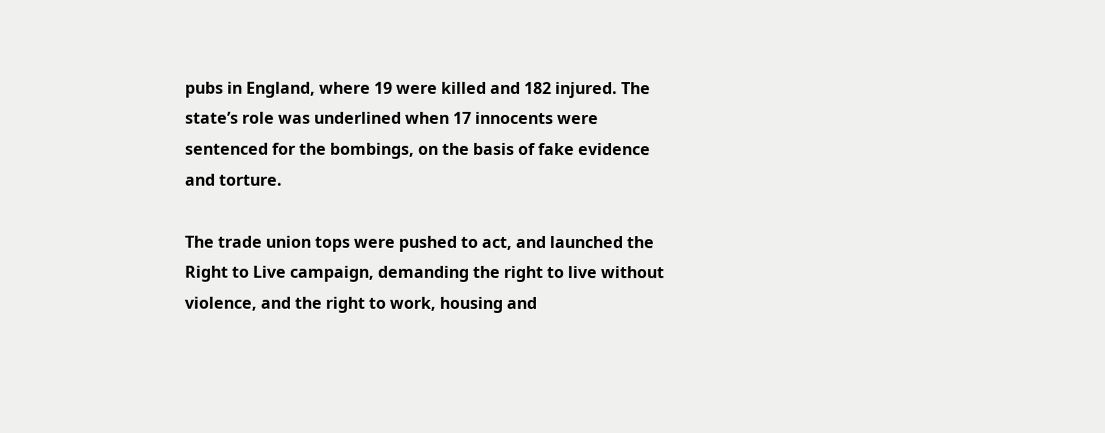pubs in England, where 19 were killed and 182 injured. The state’s role was underlined when 17 innocents were sentenced for the bombings, on the basis of fake evidence and torture.

The trade union tops were pushed to act, and launched the Right to Live campaign, demanding the right to live without violence, and the right to work, housing and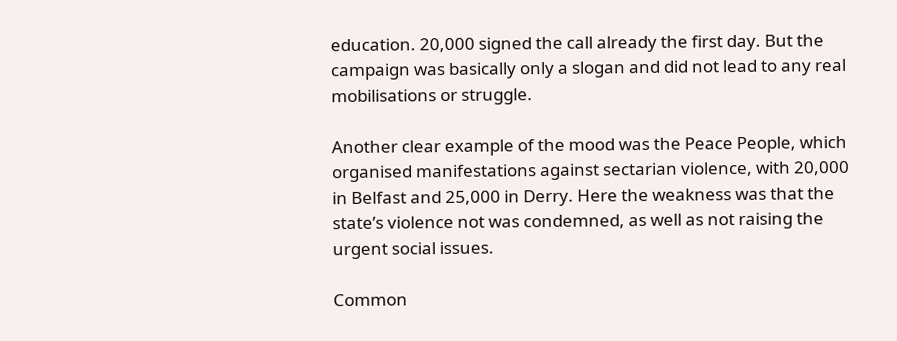education. 20,000 signed the call already the first day. But the campaign was basically only a slogan and did not lead to any real mobilisations or struggle.

Another clear example of the mood was the Peace People, which organised manifestations against sectarian violence, with 20,000 in Belfast and 25,000 in Derry. Here the weakness was that the state’s violence not was condemned, as well as not raising the urgent social issues.

Common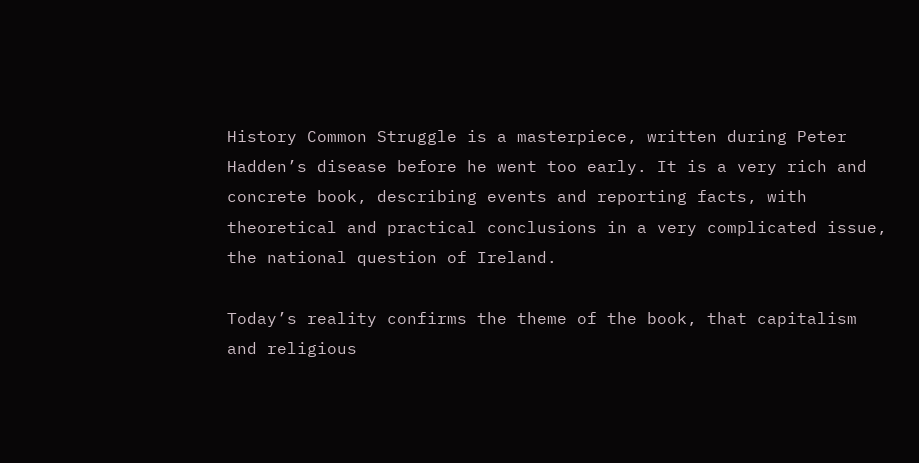History Common Struggle is a masterpiece, written during Peter Hadden’s disease before he went too early. It is a very rich and concrete book, describing events and reporting facts, with theoretical and practical conclusions in a very complicated issue, the national question of Ireland.

Today’s reality confirms the theme of the book, that capitalism and religious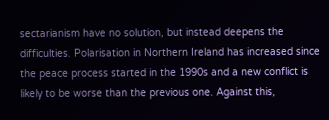sectarianism have no solution, but instead deepens the difficulties. Polarisation in Northern Ireland has increased since the peace process started in the 1990s and a new conflict is likely to be worse than the previous one. Against this,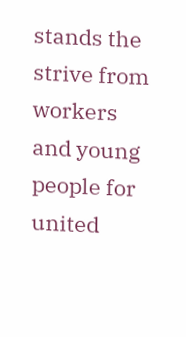stands the strive from workers and young people for united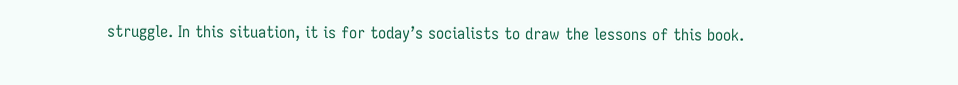struggle. In this situation, it is for today’s socialists to draw the lessons of this book.